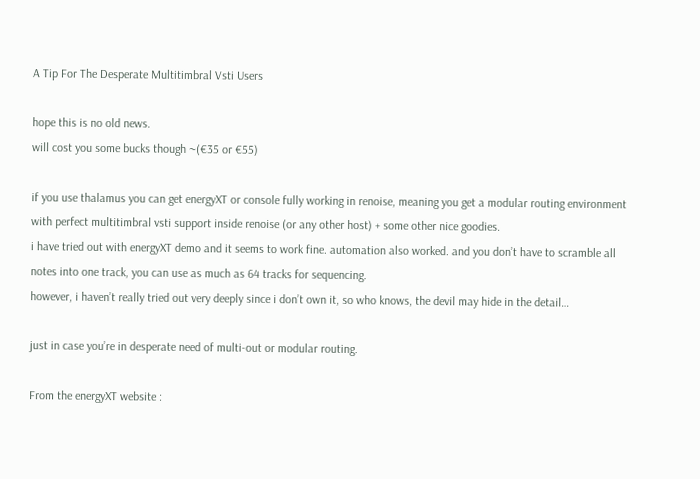A Tip For The Desperate Multitimbral Vsti Users

hope this is no old news.
will cost you some bucks though ~(€35 or €55)

if you use thalamus you can get energyXT or console fully working in renoise, meaning you get a modular routing environment with perfect multitimbral vsti support inside renoise (or any other host) + some other nice goodies.
i have tried out with energyXT demo and it seems to work fine. automation also worked. and you don’t have to scramble all notes into one track, you can use as much as 64 tracks for sequencing.
however, i haven’t really tried out very deeply since i don’t own it, so who knows, the devil may hide in the detail…

just in case you’re in desperate need of multi-out or modular routing.

From the energyXT website :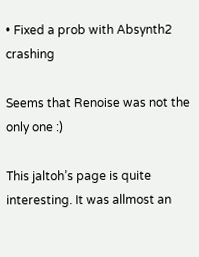• Fixed a prob with Absynth2 crashing

Seems that Renoise was not the only one :)

This jaltoh’s page is quite interesting. It was allmost an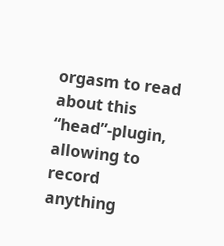orgasm to read about this “head”-plugin, allowing to record anything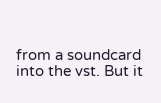from a soundcard into the vst. But it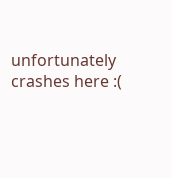unfortunately crashes here :(